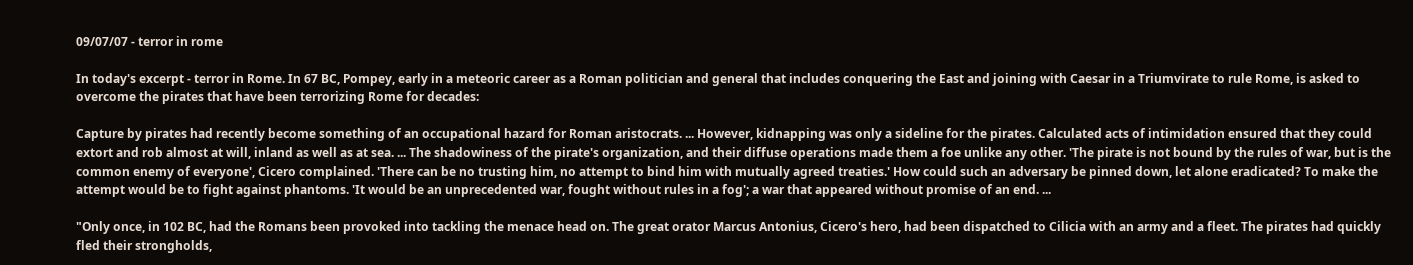09/07/07 - terror in rome

In today's excerpt - terror in Rome. In 67 BC, Pompey, early in a meteoric career as a Roman politician and general that includes conquering the East and joining with Caesar in a Triumvirate to rule Rome, is asked to overcome the pirates that have been terrorizing Rome for decades:

Capture by pirates had recently become something of an occupational hazard for Roman aristocrats. ... However, kidnapping was only a sideline for the pirates. Calculated acts of intimidation ensured that they could extort and rob almost at will, inland as well as at sea. ... The shadowiness of the pirate's organization, and their diffuse operations made them a foe unlike any other. 'The pirate is not bound by the rules of war, but is the common enemy of everyone', Cicero complained. 'There can be no trusting him, no attempt to bind him with mutually agreed treaties.' How could such an adversary be pinned down, let alone eradicated? To make the attempt would be to fight against phantoms. 'It would be an unprecedented war, fought without rules in a fog'; a war that appeared without promise of an end. ...

"Only once, in 102 BC, had the Romans been provoked into tackling the menace head on. The great orator Marcus Antonius, Cicero's hero, had been dispatched to Cilicia with an army and a fleet. The pirates had quickly fled their strongholds,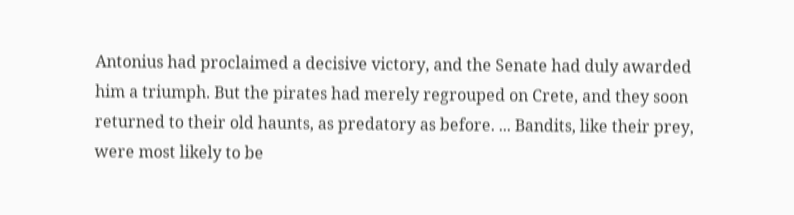Antonius had proclaimed a decisive victory, and the Senate had duly awarded him a triumph. But the pirates had merely regrouped on Crete, and they soon returned to their old haunts, as predatory as before. ... Bandits, like their prey, were most likely to be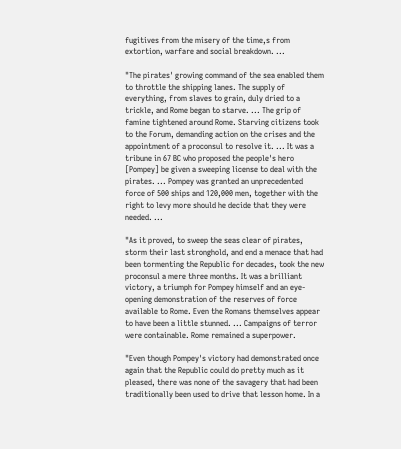fugitives from the misery of the time,s from extortion, warfare and social breakdown. ...

"The pirates' growing command of the sea enabled them to throttle the shipping lanes. The supply of everything, from slaves to grain, duly dried to a trickle, and Rome began to starve. ... The grip of famine tightened around Rome. Starving citizens took to the Forum, demanding action on the crises and the appointment of a proconsul to resolve it. ... It was a tribune in 67 BC who proposed the people's hero [Pompey] be given a sweeping license to deal with the pirates. ... Pompey was granted an unprecedented force of 500 ships and 120,000 men, together with the right to levy more should he decide that they were needed. ...

"As it proved, to sweep the seas clear of pirates, storm their last stronghold, and end a menace that had been tormenting the Republic for decades, took the new proconsul a mere three months. It was a brilliant victory, a triumph for Pompey himself and an eye-opening demonstration of the reserves of force available to Rome. Even the Romans themselves appear to have been a little stunned. ... Campaigns of terror were containable. Rome remained a superpower.

"Even though Pompey's victory had demonstrated once again that the Republic could do pretty much as it pleased, there was none of the savagery that had been traditionally been used to drive that lesson home. In a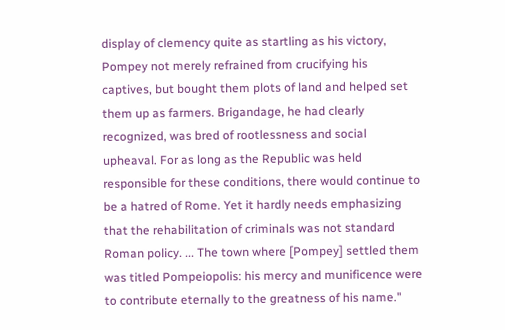display of clemency quite as startling as his victory, Pompey not merely refrained from crucifying his captives, but bought them plots of land and helped set them up as farmers. Brigandage, he had clearly recognized, was bred of rootlessness and social upheaval. For as long as the Republic was held responsible for these conditions, there would continue to be a hatred of Rome. Yet it hardly needs emphasizing that the rehabilitation of criminals was not standard Roman policy. ... The town where [Pompey] settled them was titled Pompeiopolis: his mercy and munificence were to contribute eternally to the greatness of his name."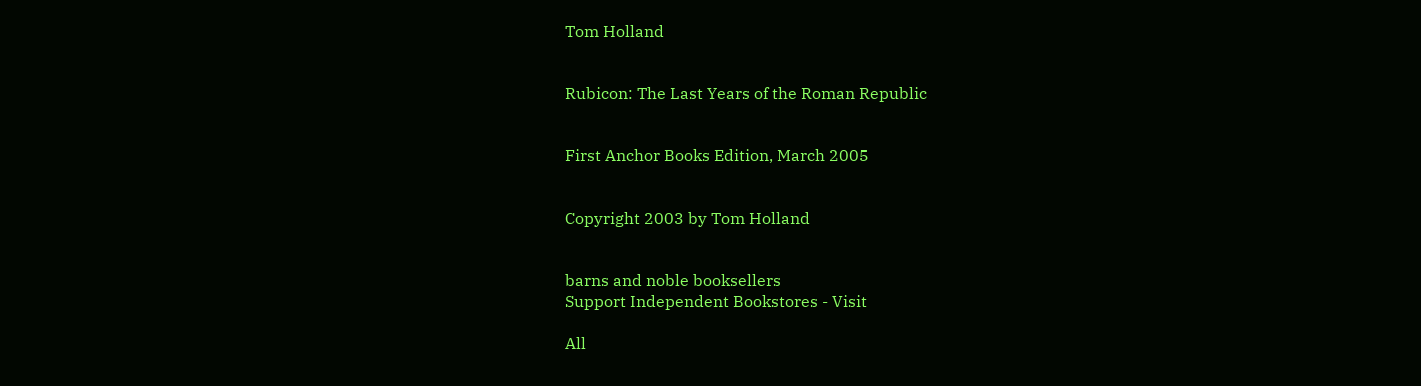Tom Holland


Rubicon: The Last Years of the Roman Republic


First Anchor Books Edition, March 2005


Copyright 2003 by Tom Holland


barns and noble booksellers
Support Independent Bookstores - Visit

All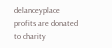delanceyplace profits are donated to charity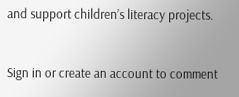and support children’s literacy projects.


Sign in or create an account to comment